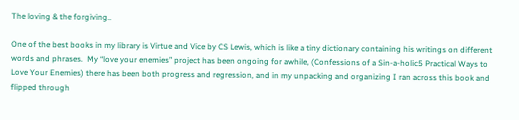The loving & the forgiving..

One of the best books in my library is Virtue and Vice by CS Lewis, which is like a tiny dictionary containing his writings on different words and phrases.  My “love your enemies” project has been ongoing for awhile, (Confessions of a Sin-a-holic5 Practical Ways to Love Your Enemies) there has been both progress and regression, and in my unpacking and organizing I ran across this book and flipped through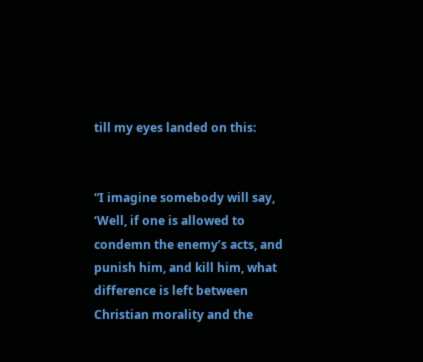till my eyes landed on this:


“I imagine somebody will say, ‘Well, if one is allowed to condemn the enemy’s acts, and punish him, and kill him, what difference is left between Christian morality and the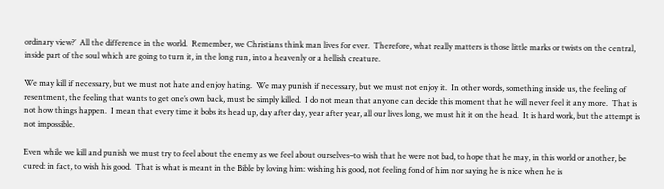ordinary view?’  All the difference in the world.  Remember, we Christians think man lives for ever.  Therefore, what really matters is those little marks or twists on the central, inside part of the soul which are going to turn it, in the long run, into a heavenly or a hellish creature.

We may kill if necessary, but we must not hate and enjoy hating.  We may punish if necessary, but we must not enjoy it.  In other words, something inside us, the feeling of resentment, the feeling that wants to get one’s own back, must be simply killed.  I do not mean that anyone can decide this moment that he will never feel it any more.  That is not how things happen.  I mean that every time it bobs its head up, day after day, year after year, all our lives long, we must hit it on the head.  It is hard work, but the attempt is not impossible.

Even while we kill and punish we must try to feel about the enemy as we feel about ourselves–to wish that he were not bad, to hope that he may, in this world or another, be cured: in fact, to wish his good.  That is what is meant in the Bible by loving him: wishing his good, not feeling fond of him nor saying he is nice when he is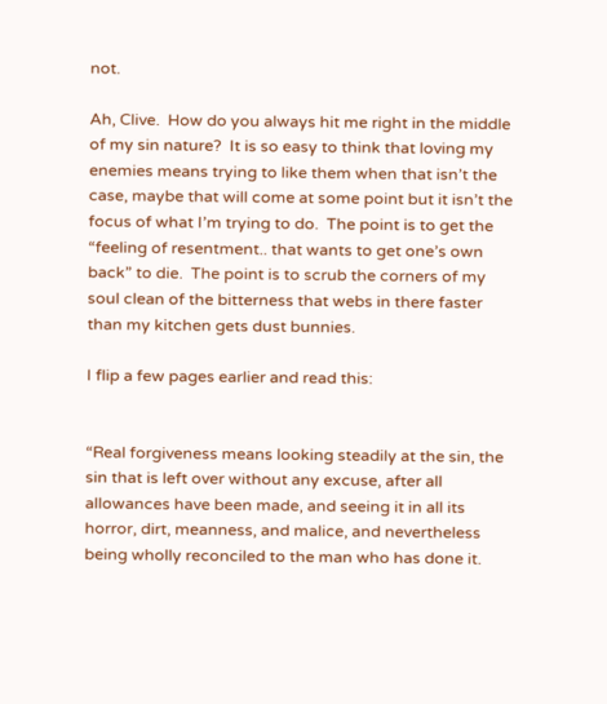not.

Ah, Clive.  How do you always hit me right in the middle of my sin nature?  It is so easy to think that loving my enemies means trying to like them when that isn’t the case, maybe that will come at some point but it isn’t the focus of what I’m trying to do.  The point is to get the “feeling of resentment.. that wants to get one’s own back” to die.  The point is to scrub the corners of my soul clean of the bitterness that webs in there faster than my kitchen gets dust bunnies.

I flip a few pages earlier and read this:


“Real forgiveness means looking steadily at the sin, the sin that is left over without any excuse, after all allowances have been made, and seeing it in all its horror, dirt, meanness, and malice, and nevertheless being wholly reconciled to the man who has done it.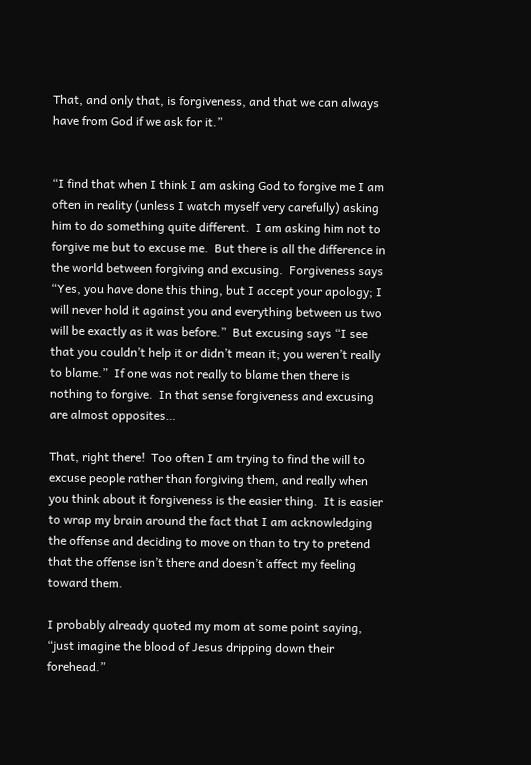That, and only that, is forgiveness, and that we can always have from God if we ask for it.”


“I find that when I think I am asking God to forgive me I am often in reality (unless I watch myself very carefully) asking him to do something quite different.  I am asking him not to forgive me but to excuse me.  But there is all the difference in the world between forgiving and excusing.  Forgiveness says “Yes, you have done this thing, but I accept your apology; I will never hold it against you and everything between us two will be exactly as it was before.”  But excusing says “I see that you couldn’t help it or didn’t mean it; you weren’t really to blame.”  If one was not really to blame then there is nothing to forgive.  In that sense forgiveness and excusing are almost opposites…

That, right there!  Too often I am trying to find the will to excuse people rather than forgiving them, and really when you think about it forgiveness is the easier thing.  It is easier to wrap my brain around the fact that I am acknowledging the offense and deciding to move on than to try to pretend that the offense isn’t there and doesn’t affect my feeling toward them.

I probably already quoted my mom at some point saying, “just imagine the blood of Jesus dripping down their forehead.”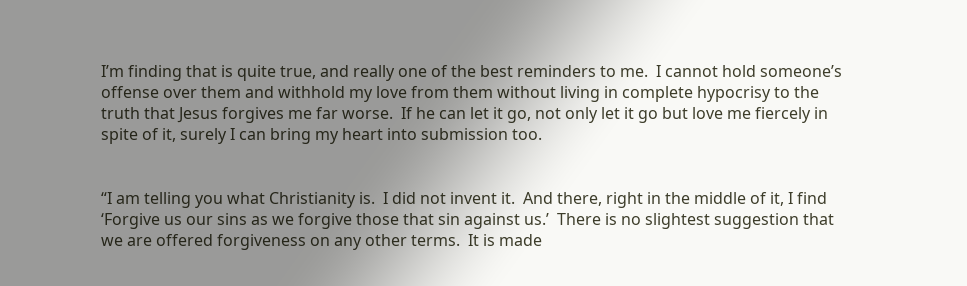I’m finding that is quite true, and really one of the best reminders to me.  I cannot hold someone’s offense over them and withhold my love from them without living in complete hypocrisy to the truth that Jesus forgives me far worse.  If he can let it go, not only let it go but love me fiercely in spite of it, surely I can bring my heart into submission too.


“I am telling you what Christianity is.  I did not invent it.  And there, right in the middle of it, I find ‘Forgive us our sins as we forgive those that sin against us.’  There is no slightest suggestion that we are offered forgiveness on any other terms.  It is made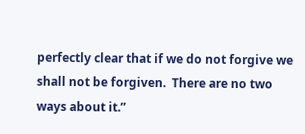perfectly clear that if we do not forgive we shall not be forgiven.  There are no two ways about it.”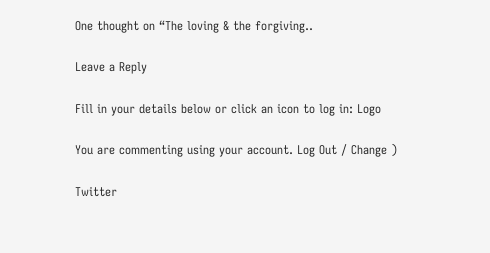One thought on “The loving & the forgiving..

Leave a Reply

Fill in your details below or click an icon to log in: Logo

You are commenting using your account. Log Out / Change )

Twitter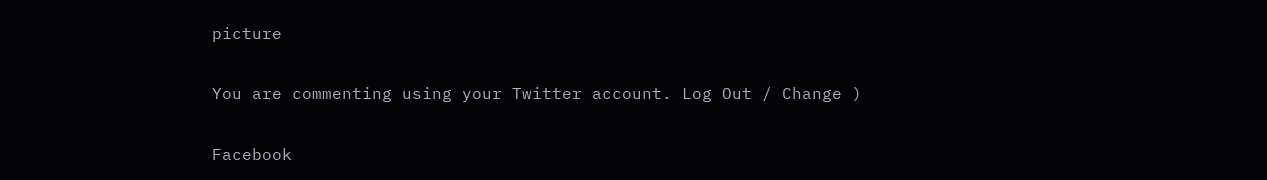picture

You are commenting using your Twitter account. Log Out / Change )

Facebook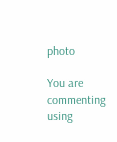photo

You are commenting using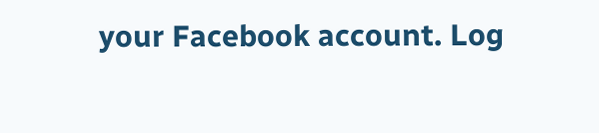your Facebook account. Log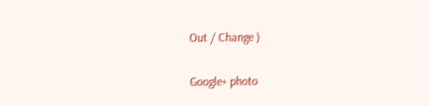Out / Change )

Google+ photo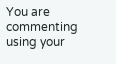You are commenting using your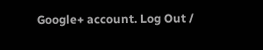Google+ account. Log Out /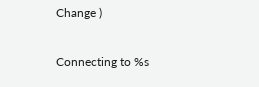Change )

Connecting to %s